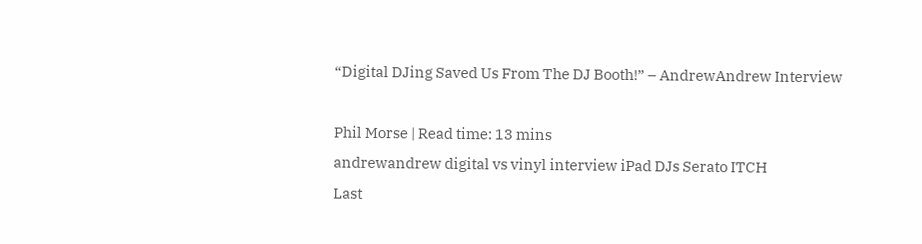“Digital DJing Saved Us From The DJ Booth!” – AndrewAndrew Interview

Phil Morse | Read time: 13 mins
andrewandrew digital vs vinyl interview iPad DJs Serato ITCH
Last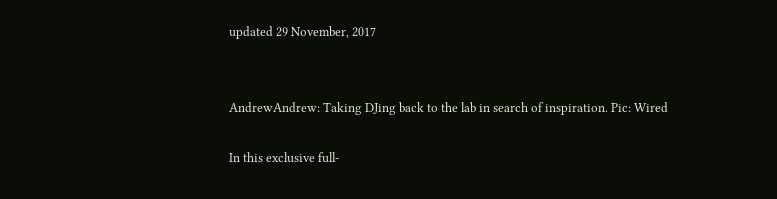updated 29 November, 2017


AndrewAndrew: Taking DJing back to the lab in search of inspiration. Pic: Wired

In this exclusive full-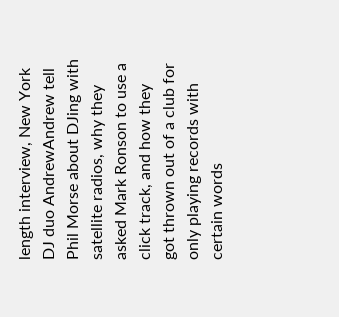length interview, New York DJ duo AndrewAndrew tell Phil Morse about DJing with satellite radios, why they asked Mark Ronson to use a click track, and how they got thrown out of a club for only playing records with certain words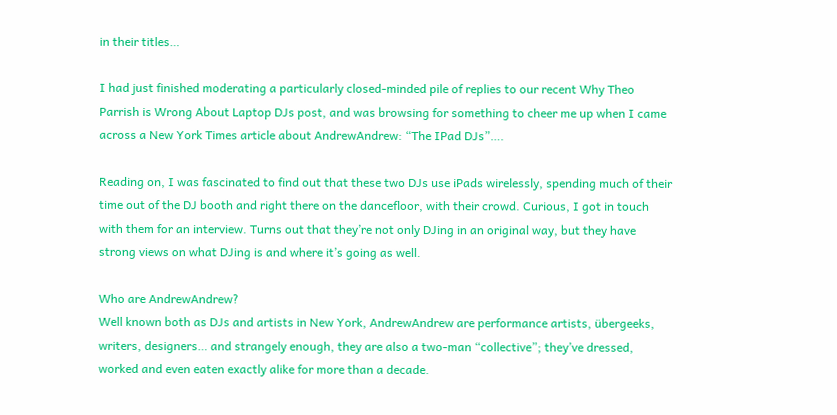in their titles…

I had just finished moderating a particularly closed-minded pile of replies to our recent Why Theo Parrish is Wrong About Laptop DJs post, and was browsing for something to cheer me up when I came across a New York Times article about AndrewAndrew: “The IPad DJs”….

Reading on, I was fascinated to find out that these two DJs use iPads wirelessly, spending much of their time out of the DJ booth and right there on the dancefloor, with their crowd. Curious, I got in touch with them for an interview. Turns out that they’re not only DJing in an original way, but they have strong views on what DJing is and where it’s going as well.

Who are AndrewAndrew?
Well known both as DJs and artists in New York, AndrewAndrew are performance artists, übergeeks, writers, designers… and strangely enough, they are also a two-man “collective”; they’ve dressed, worked and even eaten exactly alike for more than a decade.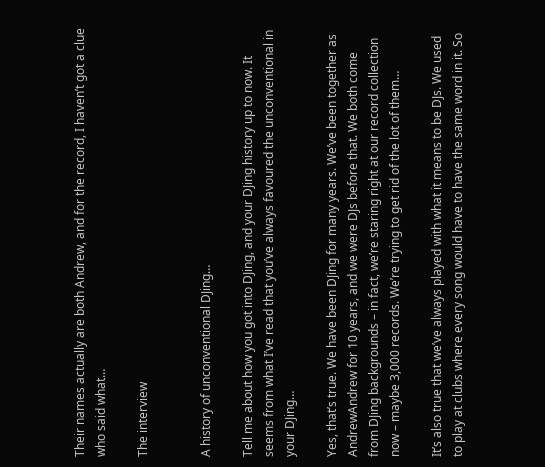Their names actually are both Andrew, and for the record, I haven’t got a clue who said what…

The interview


A history of unconventional DJing…

Tell me about how you got into DJing, and your DJing history up to now. It seems from what I’ve read that you’ve always favoured the unconventional in your DJing…

Yes, that’s true. We have been DJing for many years. We’ve been together as AndrewAndrew for 10 years, and we were DJs before that. We both come from DJing backgrounds – in fact, we’re staring right at our record collection now – maybe 3,000 records. We’re trying to get rid of the lot of them…

It’s also true that we’ve always played with what it means to be DJs. We used to play at clubs where every song would have to have the same word in it. So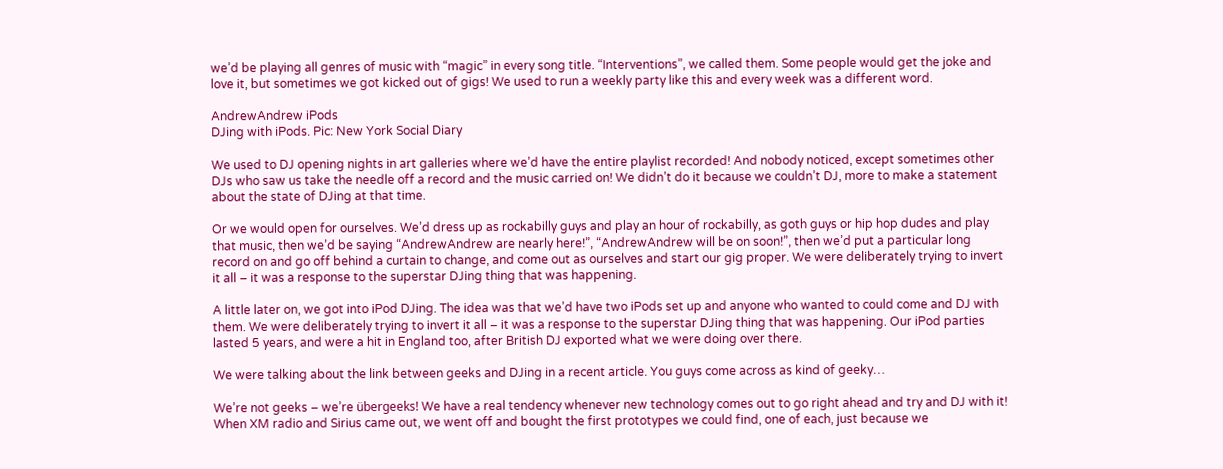we’d be playing all genres of music with “magic” in every song title. “Interventions”, we called them. Some people would get the joke and love it, but sometimes we got kicked out of gigs! We used to run a weekly party like this and every week was a different word.

AndrewAndrew iPods
DJing with iPods. Pic: New York Social Diary

We used to DJ opening nights in art galleries where we’d have the entire playlist recorded! And nobody noticed, except sometimes other DJs who saw us take the needle off a record and the music carried on! We didn’t do it because we couldn’t DJ, more to make a statement about the state of DJing at that time.

Or we would open for ourselves. We’d dress up as rockabilly guys and play an hour of rockabilly, as goth guys or hip hop dudes and play that music, then we’d be saying “AndrewAndrew are nearly here!”, “AndrewAndrew will be on soon!”, then we’d put a particular long record on and go off behind a curtain to change, and come out as ourselves and start our gig proper. We were deliberately trying to invert it all – it was a response to the superstar DJing thing that was happening.

A little later on, we got into iPod DJing. The idea was that we’d have two iPods set up and anyone who wanted to could come and DJ with them. We were deliberately trying to invert it all – it was a response to the superstar DJing thing that was happening. Our iPod parties lasted 5 years, and were a hit in England too, after British DJ exported what we were doing over there.

We were talking about the link between geeks and DJing in a recent article. You guys come across as kind of geeky…

We’re not geeks – we’re übergeeks! We have a real tendency whenever new technology comes out to go right ahead and try and DJ with it! When XM radio and Sirius came out, we went off and bought the first prototypes we could find, one of each, just because we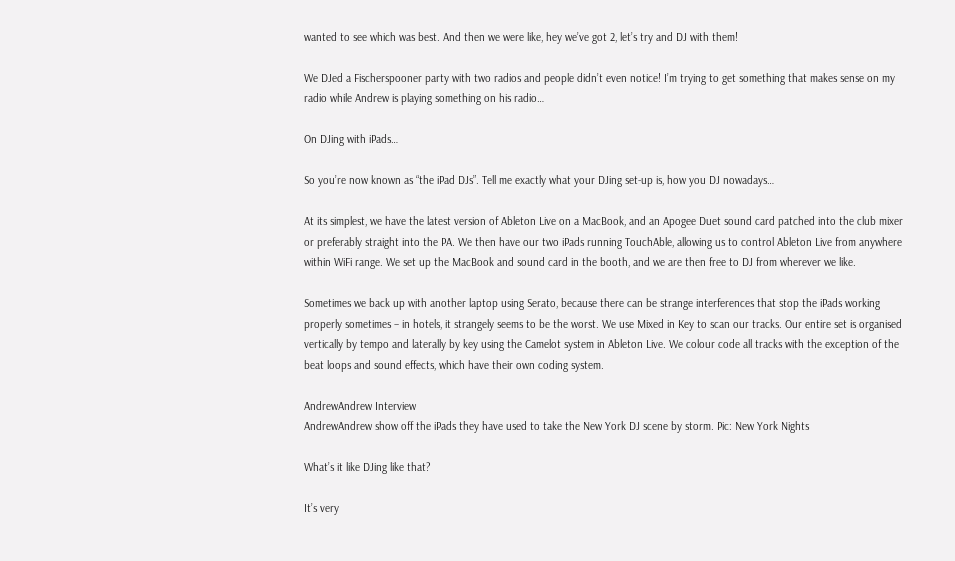wanted to see which was best. And then we were like, hey we’ve got 2, let’s try and DJ with them!

We DJed a Fischerspooner party with two radios and people didn’t even notice! I’m trying to get something that makes sense on my radio while Andrew is playing something on his radio…

On DJing with iPads…

So you’re now known as “the iPad DJs”. Tell me exactly what your DJing set-up is, how you DJ nowadays…

At its simplest, we have the latest version of Ableton Live on a MacBook, and an Apogee Duet sound card patched into the club mixer or preferably straight into the PA. We then have our two iPads running TouchAble, allowing us to control Ableton Live from anywhere within WiFi range. We set up the MacBook and sound card in the booth, and we are then free to DJ from wherever we like.

Sometimes we back up with another laptop using Serato, because there can be strange interferences that stop the iPads working properly sometimes – in hotels, it strangely seems to be the worst. We use Mixed in Key to scan our tracks. Our entire set is organised vertically by tempo and laterally by key using the Camelot system in Ableton Live. We colour code all tracks with the exception of the beat loops and sound effects, which have their own coding system.

AndrewAndrew Interview
AndrewAndrew show off the iPads they have used to take the New York DJ scene by storm. Pic: New York Nights

What’s it like DJing like that?

It’s very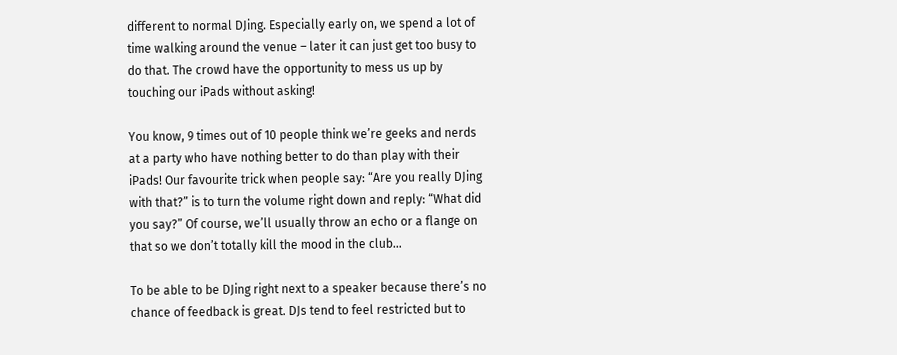different to normal DJing. Especially early on, we spend a lot of time walking around the venue – later it can just get too busy to do that. The crowd have the opportunity to mess us up by touching our iPads without asking!

You know, 9 times out of 10 people think we’re geeks and nerds at a party who have nothing better to do than play with their iPads! Our favourite trick when people say: “Are you really DJing with that?” is to turn the volume right down and reply: “What did you say?” Of course, we’ll usually throw an echo or a flange on that so we don’t totally kill the mood in the club…

To be able to be DJing right next to a speaker because there’s no chance of feedback is great. DJs tend to feel restricted but to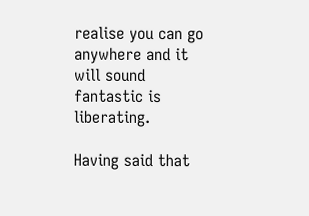realise you can go anywhere and it will sound fantastic is liberating.

Having said that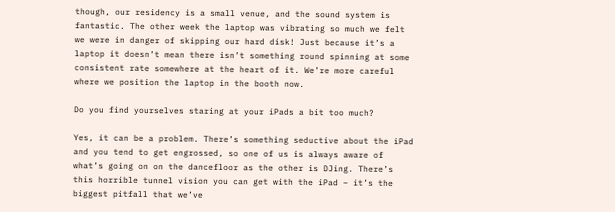though, our residency is a small venue, and the sound system is fantastic. The other week the laptop was vibrating so much we felt we were in danger of skipping our hard disk! Just because it’s a laptop it doesn’t mean there isn’t something round spinning at some consistent rate somewhere at the heart of it. We’re more careful where we position the laptop in the booth now.

Do you find yourselves staring at your iPads a bit too much?

Yes, it can be a problem. There’s something seductive about the iPad and you tend to get engrossed, so one of us is always aware of what’s going on on the dancefloor as the other is DJing. There’s this horrible tunnel vision you can get with the iPad – it’s the biggest pitfall that we’ve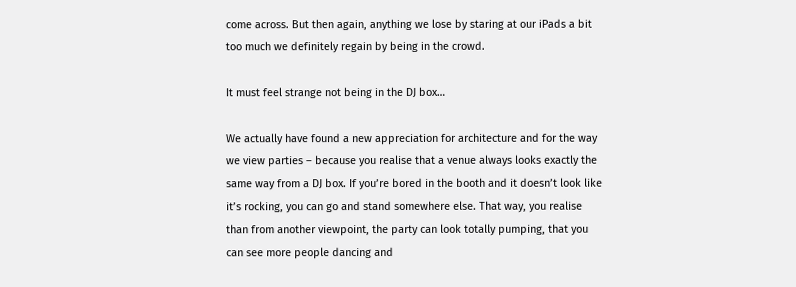come across. But then again, anything we lose by staring at our iPads a bit too much we definitely regain by being in the crowd.

It must feel strange not being in the DJ box…

We actually have found a new appreciation for architecture and for the way we view parties – because you realise that a venue always looks exactly the same way from a DJ box. If you’re bored in the booth and it doesn’t look like it’s rocking, you can go and stand somewhere else. That way, you realise than from another viewpoint, the party can look totally pumping, that you can see more people dancing and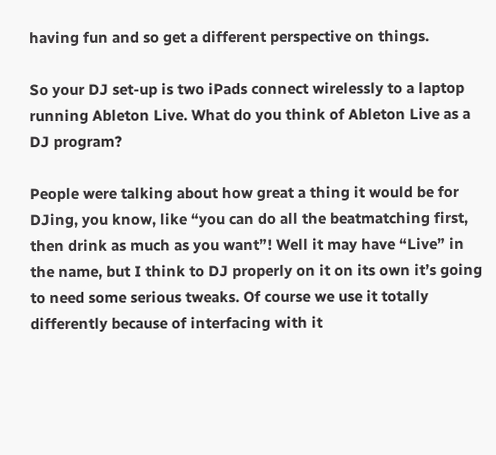having fun and so get a different perspective on things.

So your DJ set-up is two iPads connect wirelessly to a laptop running Ableton Live. What do you think of Ableton Live as a DJ program?

People were talking about how great a thing it would be for DJing, you know, like “you can do all the beatmatching first, then drink as much as you want”! Well it may have “Live” in the name, but I think to DJ properly on it on its own it’s going to need some serious tweaks. Of course we use it totally differently because of interfacing with it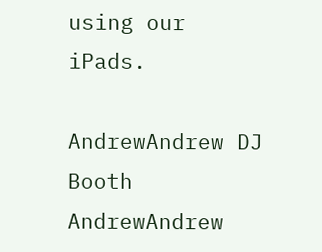using our iPads.

AndrewAndrew DJ Booth
AndrewAndrew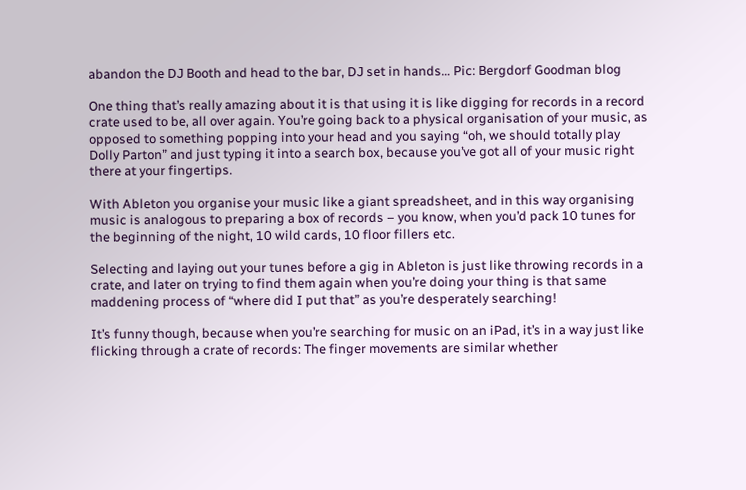abandon the DJ Booth and head to the bar, DJ set in hands… Pic: Bergdorf Goodman blog

One thing that’s really amazing about it is that using it is like digging for records in a record crate used to be, all over again. You’re going back to a physical organisation of your music, as opposed to something popping into your head and you saying “oh, we should totally play Dolly Parton” and just typing it into a search box, because you’ve got all of your music right there at your fingertips.

With Ableton you organise your music like a giant spreadsheet, and in this way organising music is analogous to preparing a box of records – you know, when you’d pack 10 tunes for the beginning of the night, 10 wild cards, 10 floor fillers etc.

Selecting and laying out your tunes before a gig in Ableton is just like throwing records in a crate, and later on trying to find them again when you’re doing your thing is that same maddening process of “where did I put that” as you’re desperately searching!

It’s funny though, because when you’re searching for music on an iPad, it’s in a way just like flicking through a crate of records: The finger movements are similar whether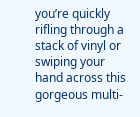you’re quickly rifling through a stack of vinyl or swiping your hand across this gorgeous multi-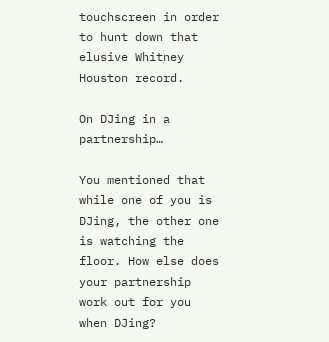touchscreen in order to hunt down that elusive Whitney Houston record.

On DJing in a partnership…

You mentioned that while one of you is DJing, the other one is watching the floor. How else does your partnership work out for you when DJing?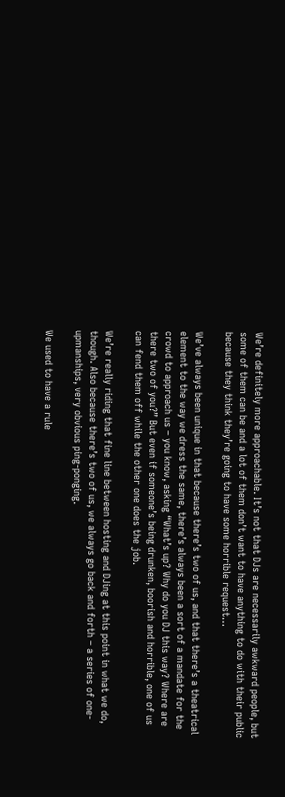We’re definitely more approachable. It’s not that DJs are necessarily awkward people, but some of them can be and a lot of them don’t want to have anything to do with their public because they think they’re going to have some horrible request…

We’ve always been unique in that because there’s two of us, and that there’s a theatrical element to the way we dress the same, there’s always been a sort of a mandate for the crowd to approach us – you know, asking “What’s up? Why do you DJ this way? Where are there two of you?” But even if someone’s being drunken, boorish and horrible, one of us can fend them off while the other one does the job.

We’re really riding that fine line between hosting and DJing at this point in what we do, though. Also because there’s two of us, we always go back and forth – a series of one-upmanships, very obvious ping-ponging.

We used to have a rule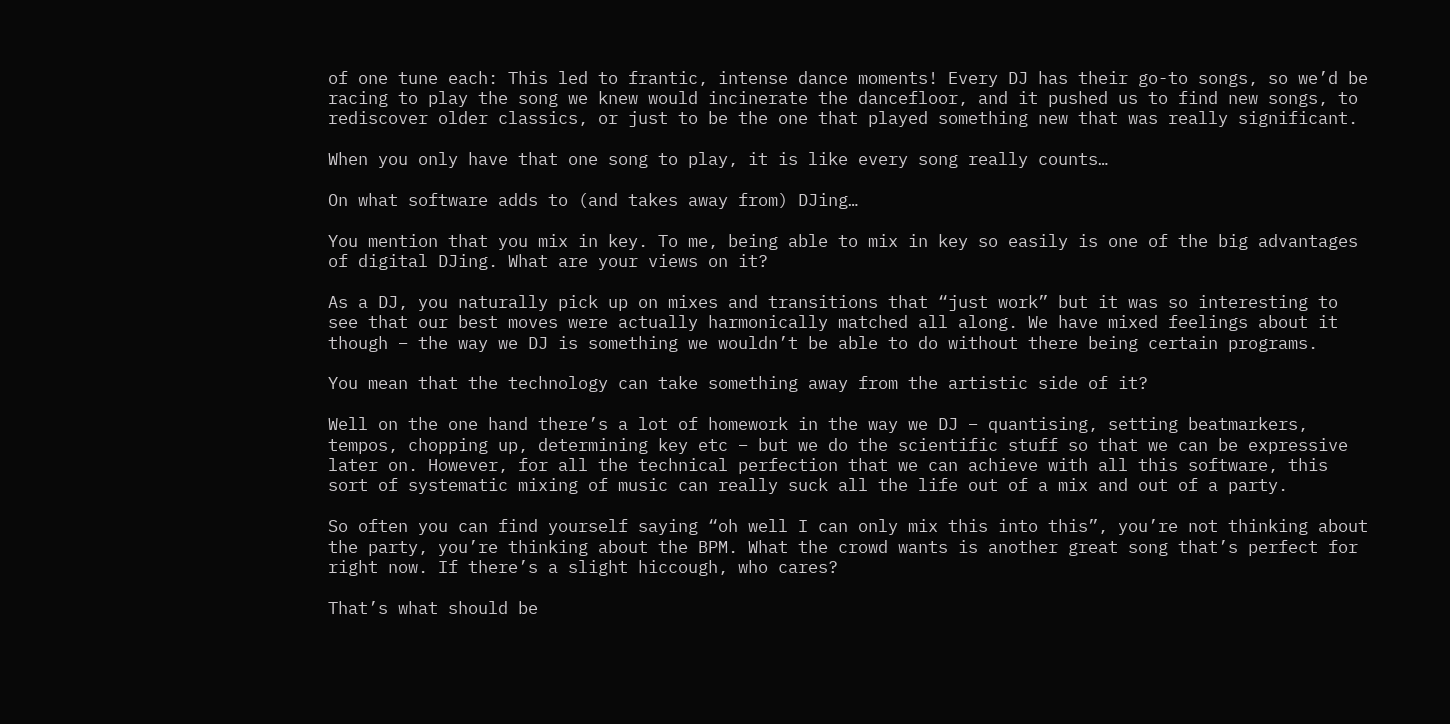of one tune each: This led to frantic, intense dance moments! Every DJ has their go-to songs, so we’d be racing to play the song we knew would incinerate the dancefloor, and it pushed us to find new songs, to rediscover older classics, or just to be the one that played something new that was really significant.

When you only have that one song to play, it is like every song really counts…

On what software adds to (and takes away from) DJing…

You mention that you mix in key. To me, being able to mix in key so easily is one of the big advantages of digital DJing. What are your views on it?

As a DJ, you naturally pick up on mixes and transitions that “just work” but it was so interesting to see that our best moves were actually harmonically matched all along. We have mixed feelings about it though – the way we DJ is something we wouldn’t be able to do without there being certain programs.

You mean that the technology can take something away from the artistic side of it?

Well on the one hand there’s a lot of homework in the way we DJ – quantising, setting beatmarkers, tempos, chopping up, determining key etc – but we do the scientific stuff so that we can be expressive later on. However, for all the technical perfection that we can achieve with all this software, this sort of systematic mixing of music can really suck all the life out of a mix and out of a party.

So often you can find yourself saying “oh well I can only mix this into this”, you’re not thinking about the party, you’re thinking about the BPM. What the crowd wants is another great song that’s perfect for right now. If there’s a slight hiccough, who cares?

That’s what should be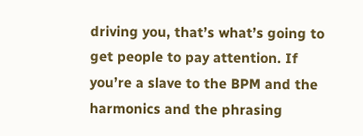driving you, that’s what’s going to get people to pay attention. If you’re a slave to the BPM and the harmonics and the phrasing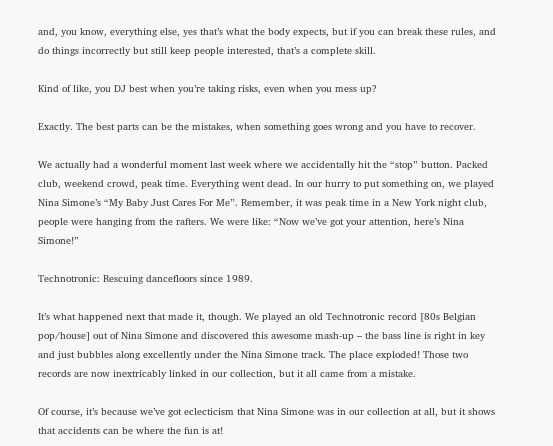and, you know, everything else, yes that’s what the body expects, but if you can break these rules, and do things incorrectly but still keep people interested, that’s a complete skill.

Kind of like, you DJ best when you’re taking risks, even when you mess up?

Exactly. The best parts can be the mistakes, when something goes wrong and you have to recover.

We actually had a wonderful moment last week where we accidentally hit the “stop” button. Packed club, weekend crowd, peak time. Everything went dead. In our hurry to put something on, we played Nina Simone’s “My Baby Just Cares For Me”. Remember, it was peak time in a New York night club, people were hanging from the rafters. We were like: “Now we’ve got your attention, here’s Nina Simone!”

Technotronic: Rescuing dancefloors since 1989.

It’s what happened next that made it, though. We played an old Technotronic record [80s Belgian pop/house] out of Nina Simone and discovered this awesome mash-up – the bass line is right in key and just bubbles along excellently under the Nina Simone track. The place exploded! Those two records are now inextricably linked in our collection, but it all came from a mistake.

Of course, it’s because we’ve got eclecticism that Nina Simone was in our collection at all, but it shows that accidents can be where the fun is at!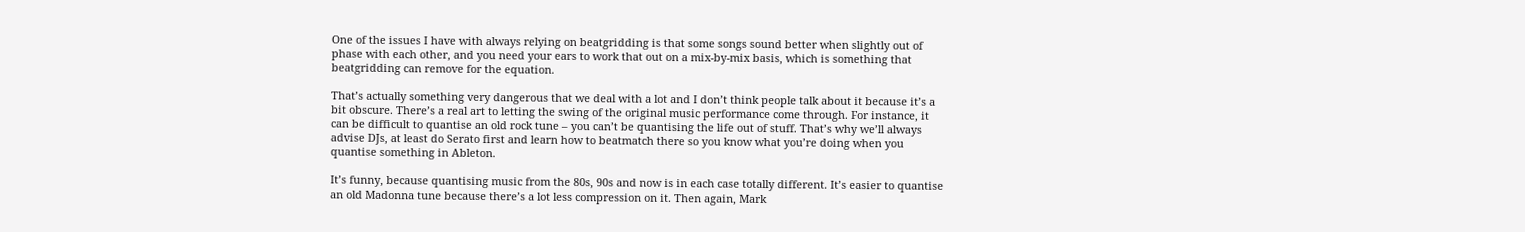One of the issues I have with always relying on beatgridding is that some songs sound better when slightly out of phase with each other, and you need your ears to work that out on a mix-by-mix basis, which is something that beatgridding can remove for the equation.

That’s actually something very dangerous that we deal with a lot and I don’t think people talk about it because it’s a bit obscure. There’s a real art to letting the swing of the original music performance come through. For instance, it can be difficult to quantise an old rock tune – you can’t be quantising the life out of stuff. That’s why we’ll always advise DJs, at least do Serato first and learn how to beatmatch there so you know what you’re doing when you quantise something in Ableton.

It’s funny, because quantising music from the 80s, 90s and now is in each case totally different. It’s easier to quantise an old Madonna tune because there’s a lot less compression on it. Then again, Mark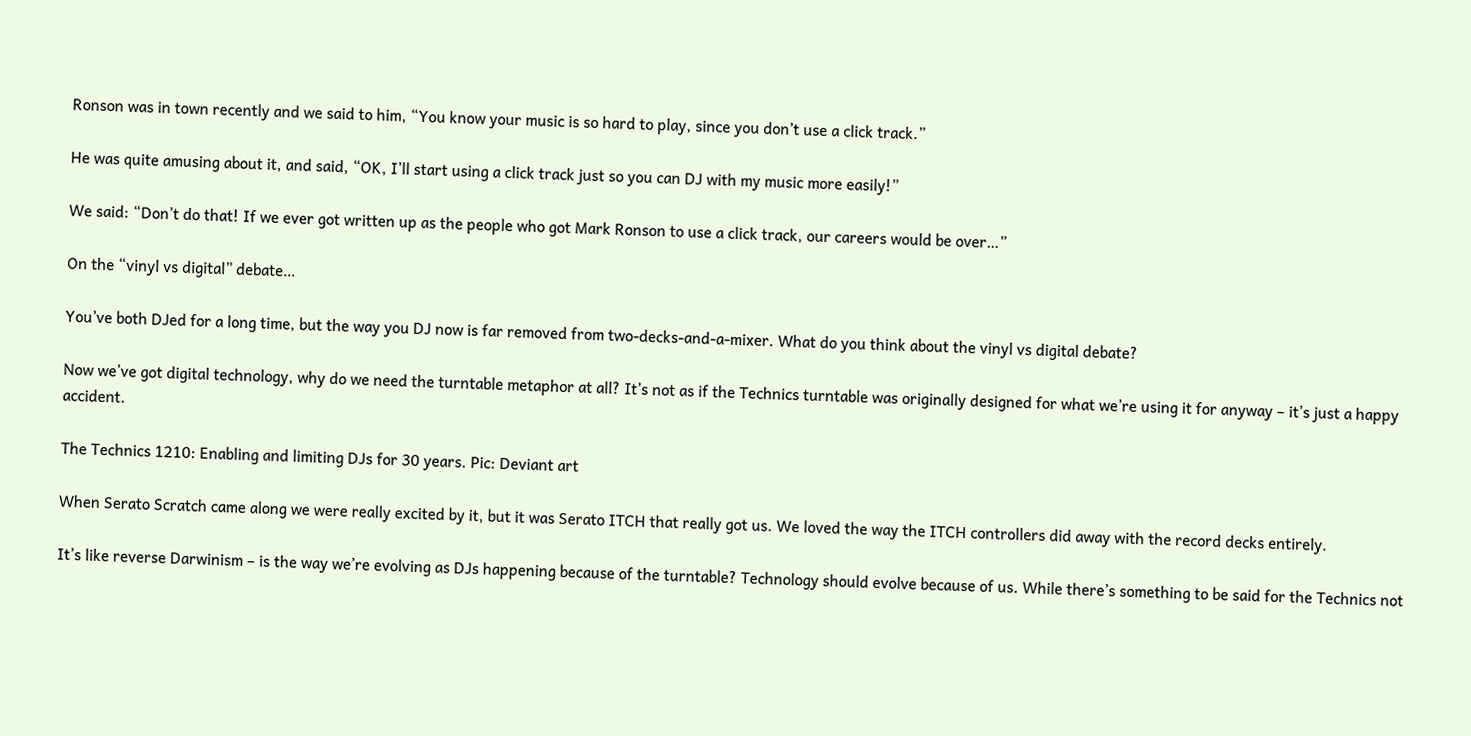Ronson was in town recently and we said to him, “You know your music is so hard to play, since you don’t use a click track.”

He was quite amusing about it, and said, “OK, I’ll start using a click track just so you can DJ with my music more easily!”

We said: “Don’t do that! If we ever got written up as the people who got Mark Ronson to use a click track, our careers would be over…”

On the “vinyl vs digital” debate…

You’ve both DJed for a long time, but the way you DJ now is far removed from two-decks-and-a-mixer. What do you think about the vinyl vs digital debate?

Now we’ve got digital technology, why do we need the turntable metaphor at all? It’s not as if the Technics turntable was originally designed for what we’re using it for anyway – it’s just a happy accident.

The Technics 1210: Enabling and limiting DJs for 30 years. Pic: Deviant art

When Serato Scratch came along we were really excited by it, but it was Serato ITCH that really got us. We loved the way the ITCH controllers did away with the record decks entirely.

It’s like reverse Darwinism – is the way we’re evolving as DJs happening because of the turntable? Technology should evolve because of us. While there’s something to be said for the Technics not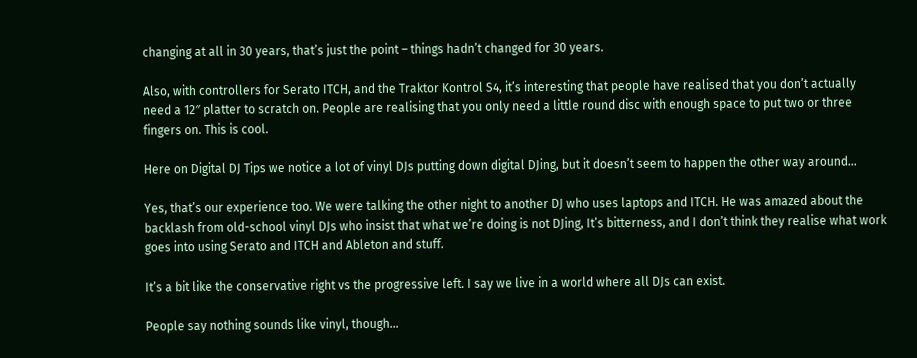changing at all in 30 years, that’s just the point – things hadn’t changed for 30 years.

Also, with controllers for Serato ITCH, and the Traktor Kontrol S4, it’s interesting that people have realised that you don’t actually need a 12″ platter to scratch on. People are realising that you only need a little round disc with enough space to put two or three fingers on. This is cool.

Here on Digital DJ Tips we notice a lot of vinyl DJs putting down digital DJing, but it doesn’t seem to happen the other way around…

Yes, that’s our experience too. We were talking the other night to another DJ who uses laptops and ITCH. He was amazed about the backlash from old-school vinyl DJs who insist that what we’re doing is not DJing, It’s bitterness, and I don’t think they realise what work goes into using Serato and ITCH and Ableton and stuff.

It’s a bit like the conservative right vs the progressive left. I say we live in a world where all DJs can exist.

People say nothing sounds like vinyl, though…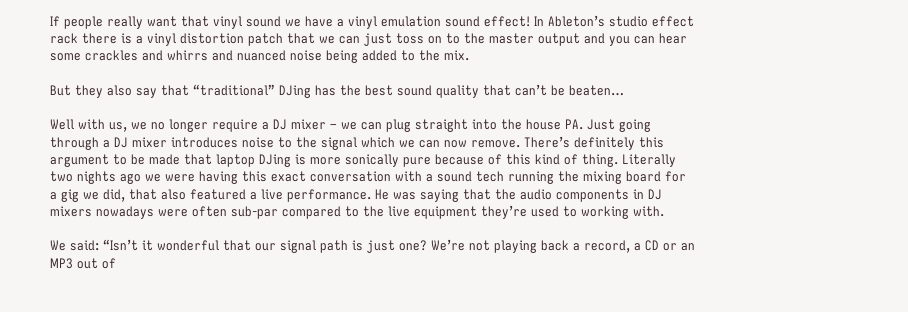If people really want that vinyl sound we have a vinyl emulation sound effect! In Ableton’s studio effect rack there is a vinyl distortion patch that we can just toss on to the master output and you can hear some crackles and whirrs and nuanced noise being added to the mix.

But they also say that “traditional” DJing has the best sound quality that can’t be beaten…

Well with us, we no longer require a DJ mixer – we can plug straight into the house PA. Just going through a DJ mixer introduces noise to the signal which we can now remove. There’s definitely this argument to be made that laptop DJing is more sonically pure because of this kind of thing. Literally two nights ago we were having this exact conversation with a sound tech running the mixing board for a gig we did, that also featured a live performance. He was saying that the audio components in DJ mixers nowadays were often sub-par compared to the live equipment they’re used to working with.

We said: “Isn’t it wonderful that our signal path is just one? We’re not playing back a record, a CD or an MP3 out of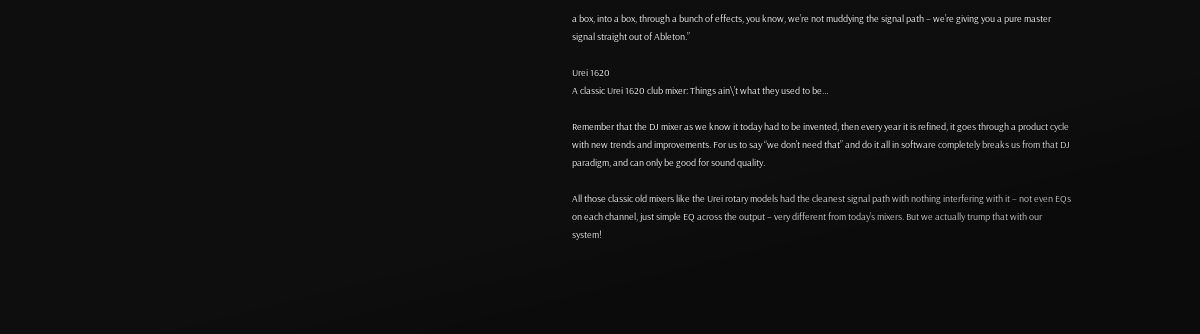a box, into a box, through a bunch of effects, you know, we’re not muddying the signal path – we’re giving you a pure master signal straight out of Ableton.”

Urei 1620
A classic Urei 1620 club mixer: Things ain\’t what they used to be…

Remember that the DJ mixer as we know it today had to be invented, then every year it is refined, it goes through a product cycle with new trends and improvements. For us to say “we don’t need that” and do it all in software completely breaks us from that DJ paradigm, and can only be good for sound quality.

All those classic old mixers like the Urei rotary models had the cleanest signal path with nothing interfering with it – not even EQs on each channel, just simple EQ across the output – very different from today’s mixers. But we actually trump that with our system!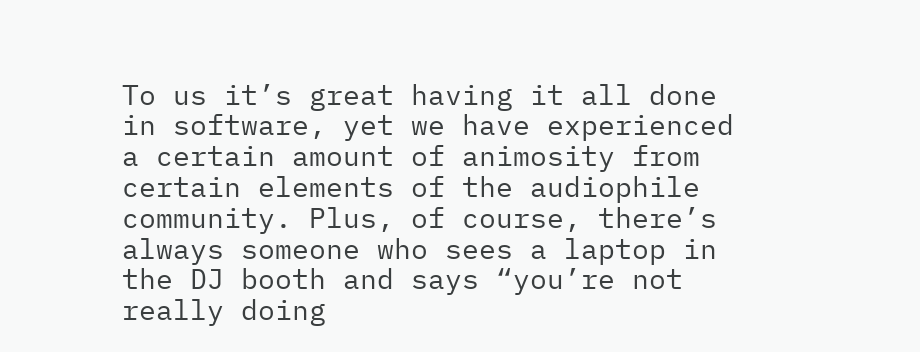To us it’s great having it all done in software, yet we have experienced a certain amount of animosity from certain elements of the audiophile community. Plus, of course, there’s always someone who sees a laptop in the DJ booth and says “you’re not really doing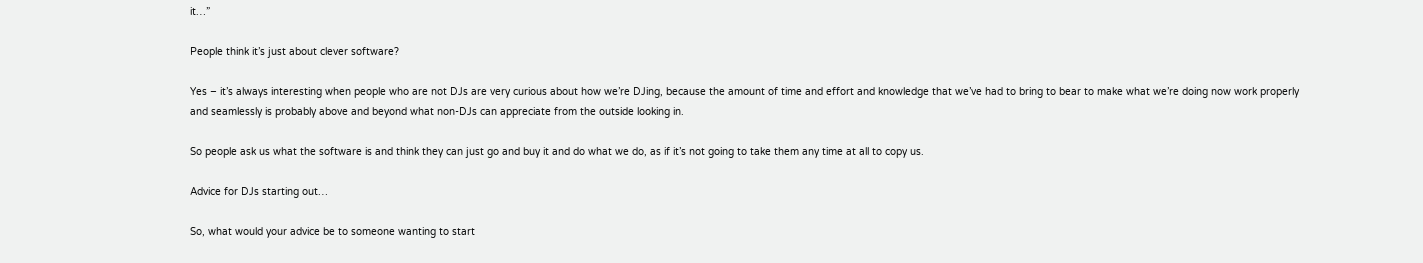it…”

People think it’s just about clever software?

Yes – it’s always interesting when people who are not DJs are very curious about how we’re DJing, because the amount of time and effort and knowledge that we’ve had to bring to bear to make what we’re doing now work properly and seamlessly is probably above and beyond what non-DJs can appreciate from the outside looking in.

So people ask us what the software is and think they can just go and buy it and do what we do, as if it’s not going to take them any time at all to copy us.

Advice for DJs starting out…

So, what would your advice be to someone wanting to start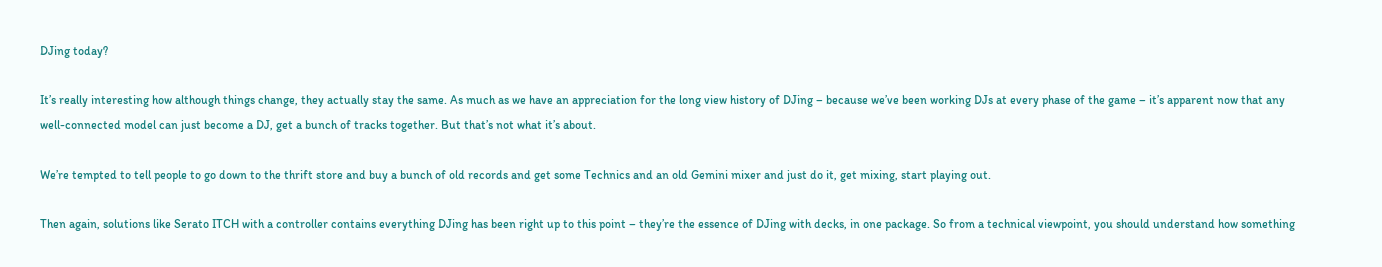DJing today?

It’s really interesting how although things change, they actually stay the same. As much as we have an appreciation for the long view history of DJing – because we’ve been working DJs at every phase of the game – it’s apparent now that any well-connected model can just become a DJ, get a bunch of tracks together. But that’s not what it’s about.

We’re tempted to tell people to go down to the thrift store and buy a bunch of old records and get some Technics and an old Gemini mixer and just do it, get mixing, start playing out.

Then again, solutions like Serato ITCH with a controller contains everything DJing has been right up to this point – they’re the essence of DJing with decks, in one package. So from a technical viewpoint, you should understand how something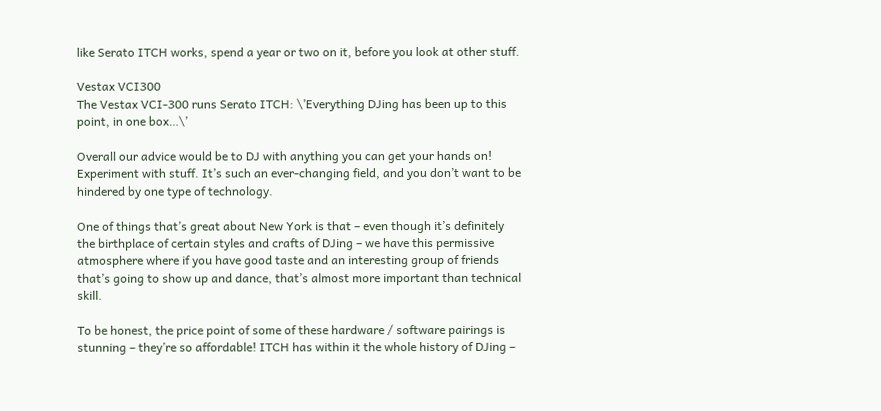like Serato ITCH works, spend a year or two on it, before you look at other stuff.

Vestax VCI300
The Vestax VCI-300 runs Serato ITCH: \’Everything DJing has been up to this point, in one box…\’

Overall our advice would be to DJ with anything you can get your hands on! Experiment with stuff. It’s such an ever-changing field, and you don’t want to be hindered by one type of technology.

One of things that’s great about New York is that – even though it’s definitely the birthplace of certain styles and crafts of DJing – we have this permissive atmosphere where if you have good taste and an interesting group of friends that’s going to show up and dance, that’s almost more important than technical skill.

To be honest, the price point of some of these hardware / software pairings is stunning – they’re so affordable! ITCH has within it the whole history of DJing –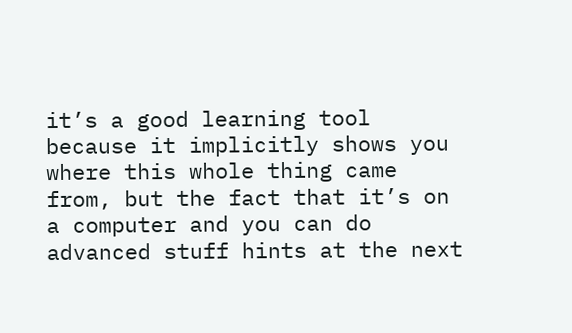it’s a good learning tool because it implicitly shows you where this whole thing came from, but the fact that it’s on a computer and you can do advanced stuff hints at the next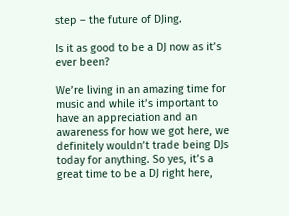step – the future of DJing.

Is it as good to be a DJ now as it’s ever been?

We’re living in an amazing time for music and while it’s important to have an appreciation and an awareness for how we got here, we definitely wouldn’t trade being DJs today for anything. So yes, it’s a great time to be a DJ right here,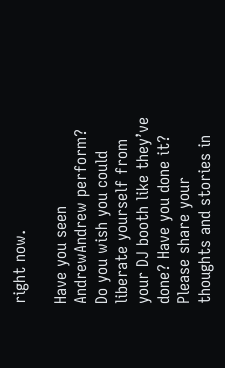right now.

Have you seen AndrewAndrew perform? Do you wish you could liberate yourself from your DJ booth like they’ve done? Have you done it? Please share your thoughts and stories in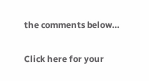the comments below…

Click here for your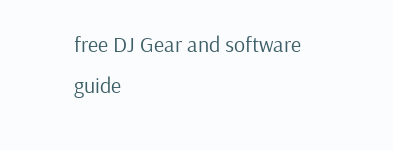free DJ Gear and software guide